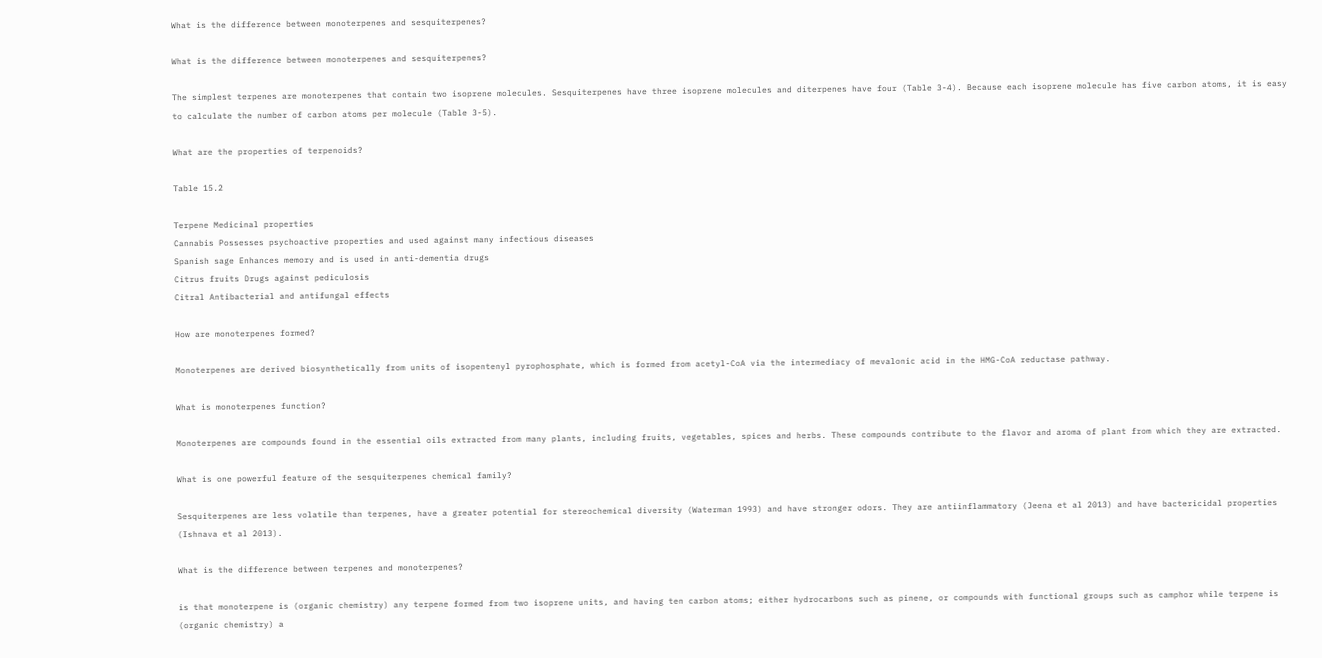What is the difference between monoterpenes and sesquiterpenes?

What is the difference between monoterpenes and sesquiterpenes?

The simplest terpenes are monoterpenes that contain two isoprene molecules. Sesquiterpenes have three isoprene molecules and diterpenes have four (Table 3-4). Because each isoprene molecule has five carbon atoms, it is easy to calculate the number of carbon atoms per molecule (Table 3-5).

What are the properties of terpenoids?

Table 15.2

Terpene Medicinal properties
Cannabis Possesses psychoactive properties and used against many infectious diseases
Spanish sage Enhances memory and is used in anti-dementia drugs
Citrus fruits Drugs against pediculosis
Citral Antibacterial and antifungal effects

How are monoterpenes formed?

Monoterpenes are derived biosynthetically from units of isopentenyl pyrophosphate, which is formed from acetyl-CoA via the intermediacy of mevalonic acid in the HMG-CoA reductase pathway.

What is monoterpenes function?

Monoterpenes are compounds found in the essential oils extracted from many plants, including fruits, vegetables, spices and herbs. These compounds contribute to the flavor and aroma of plant from which they are extracted.

What is one powerful feature of the sesquiterpenes chemical family?

Sesquiterpenes are less volatile than terpenes, have a greater potential for stereochemical diversity (Waterman 1993) and have stronger odors. They are antiinflammatory (Jeena et al 2013) and have bactericidal properties (Ishnava et al 2013).

What is the difference between terpenes and monoterpenes?

is that monoterpene is (organic chemistry) any terpene formed from two isoprene units, and having ten carbon atoms; either hydrocarbons such as pinene, or compounds with functional groups such as camphor while terpene is (organic chemistry) a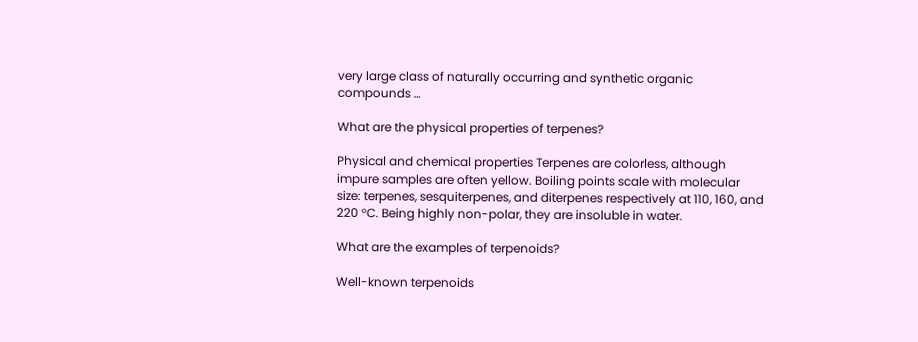very large class of naturally occurring and synthetic organic compounds …

What are the physical properties of terpenes?

Physical and chemical properties Terpenes are colorless, although impure samples are often yellow. Boiling points scale with molecular size: terpenes, sesquiterpenes, and diterpenes respectively at 110, 160, and 220 °C. Being highly non-polar, they are insoluble in water.

What are the examples of terpenoids?

Well-known terpenoids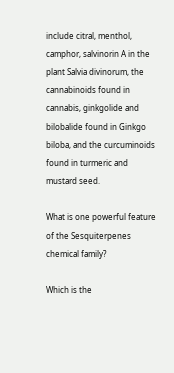include citral, menthol, camphor, salvinorin A in the plant Salvia divinorum, the cannabinoids found in cannabis, ginkgolide and bilobalide found in Ginkgo biloba, and the curcuminoids found in turmeric and mustard seed.

What is one powerful feature of the Sesquiterpenes chemical family?

Which is the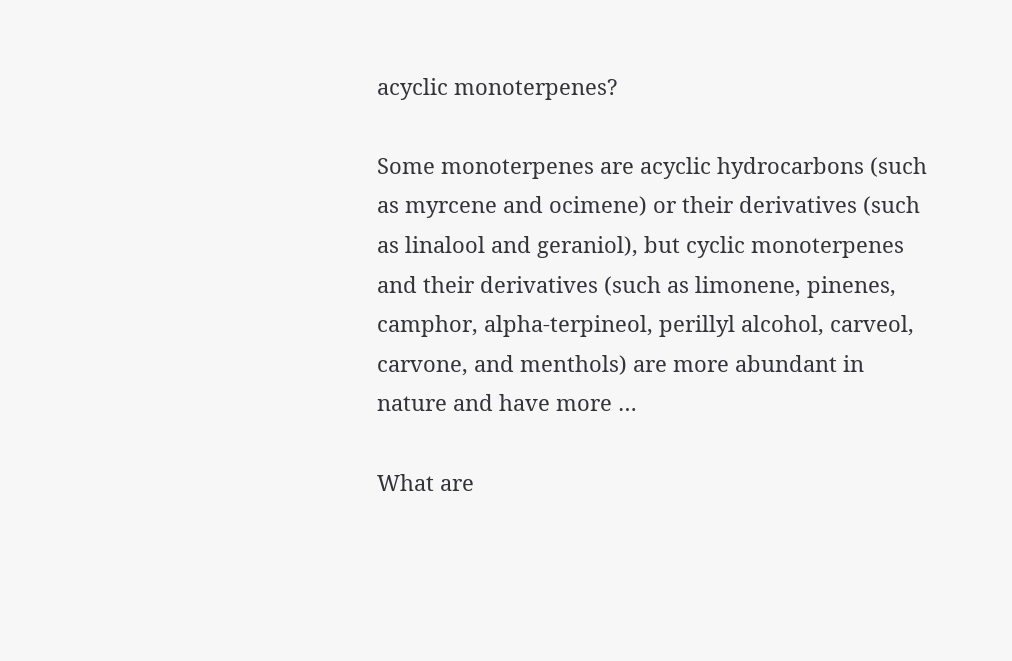acyclic monoterpenes?

Some monoterpenes are acyclic hydrocarbons (such as myrcene and ocimene) or their derivatives (such as linalool and geraniol), but cyclic monoterpenes and their derivatives (such as limonene, pinenes, camphor, alpha-terpineol, perillyl alcohol, carveol, carvone, and menthols) are more abundant in nature and have more …

What are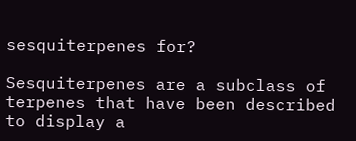sesquiterpenes for?

Sesquiterpenes are a subclass of terpenes that have been described to display a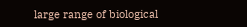large range of biological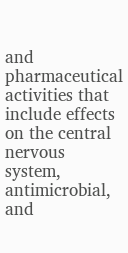and pharmaceutical activities that include effects on the central nervous system, antimicrobial, and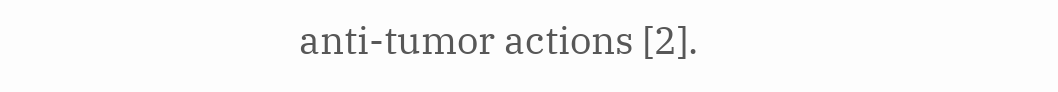anti-tumor actions [2].